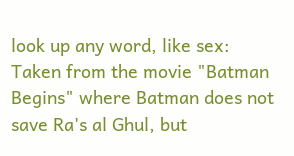look up any word, like sex:
Taken from the movie "Batman Begins" where Batman does not save Ra's al Ghul, but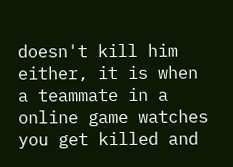doesn't kill him either, it is when a teammate in a online game watches you get killed and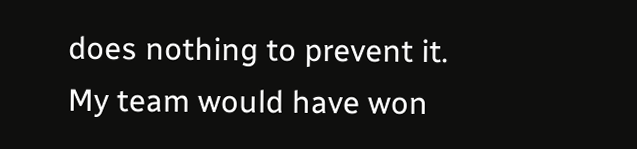does nothing to prevent it.
My team would have won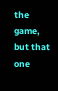the game, but that one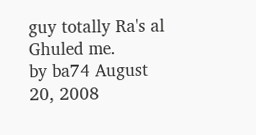guy totally Ra's al Ghuled me.
by ba74 August 20, 2008